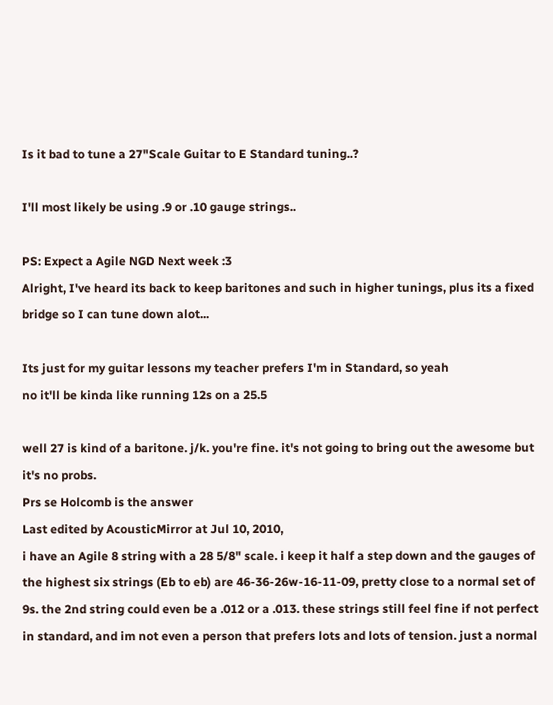Is it bad to tune a 27"Scale Guitar to E Standard tuning..?

I'll most likely be using .9 or .10 gauge strings..

PS: Expect a Agile NGD Next week :3
Alright, I've heard its back to keep baritones and such in higher tunings, plus its a fixed bridge so I can tune down alot...

Its just for my guitar lessons my teacher prefers I'm in Standard, so yeah
no it'll be kinda like running 12s on a 25.5

well 27 is kind of a baritone. j/k. you're fine. it's not going to bring out the awesome but it's no probs.
Prs se Holcomb is the answer
Last edited by AcousticMirror at Jul 10, 2010,
i have an Agile 8 string with a 28 5/8" scale. i keep it half a step down and the gauges of the highest six strings (Eb to eb) are 46-36-26w-16-11-09, pretty close to a normal set of 9s. the 2nd string could even be a .012 or a .013. these strings still feel fine if not perfect in standard, and im not even a person that prefers lots and lots of tension. just a normal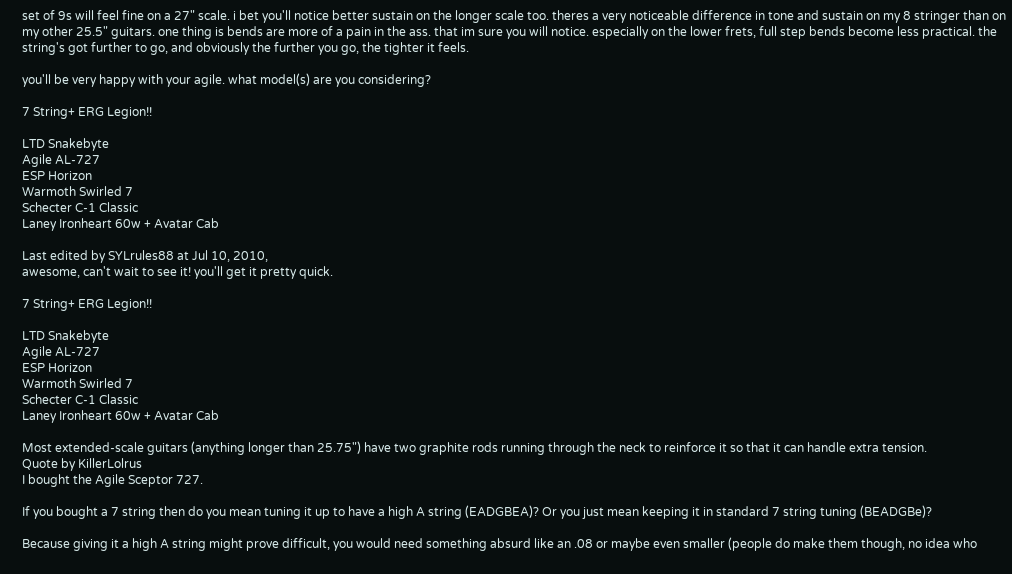set of 9s will feel fine on a 27" scale. i bet you'll notice better sustain on the longer scale too. theres a very noticeable difference in tone and sustain on my 8 stringer than on my other 25.5" guitars. one thing is bends are more of a pain in the ass. that im sure you will notice. especially on the lower frets, full step bends become less practical. the string's got further to go, and obviously the further you go, the tighter it feels.

you'll be very happy with your agile. what model(s) are you considering?

7 String+ ERG Legion!!

LTD Snakebyte
Agile AL-727
ESP Horizon
Warmoth Swirled 7
Schecter C-1 Classic
Laney Ironheart 60w + Avatar Cab

Last edited by SYLrules88 at Jul 10, 2010,
awesome, can't wait to see it! you'll get it pretty quick.

7 String+ ERG Legion!!

LTD Snakebyte
Agile AL-727
ESP Horizon
Warmoth Swirled 7
Schecter C-1 Classic
Laney Ironheart 60w + Avatar Cab

Most extended-scale guitars (anything longer than 25.75") have two graphite rods running through the neck to reinforce it so that it can handle extra tension.
Quote by KillerLolrus
I bought the Agile Sceptor 727.

If you bought a 7 string then do you mean tuning it up to have a high A string (EADGBEA)? Or you just mean keeping it in standard 7 string tuning (BEADGBe)?

Because giving it a high A string might prove difficult, you would need something absurd like an .08 or maybe even smaller (people do make them though, no idea who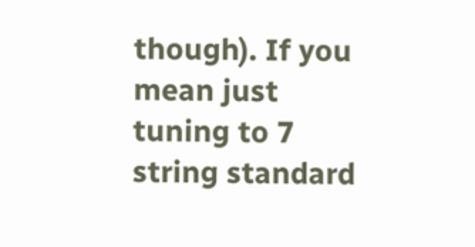though). If you mean just tuning to 7 string standard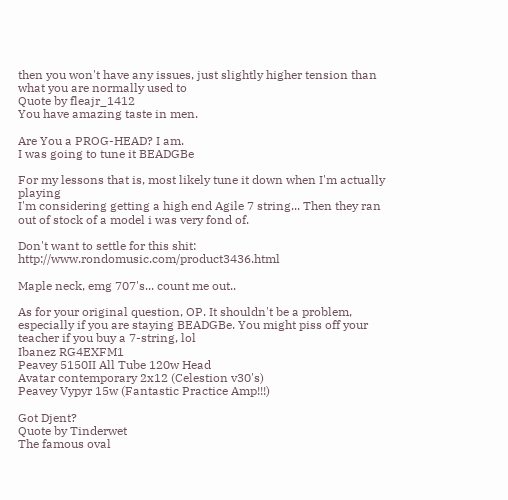then you won't have any issues, just slightly higher tension than what you are normally used to
Quote by fleajr_1412
You have amazing taste in men.

Are You a PROG-HEAD? I am.
I was going to tune it BEADGBe

For my lessons that is, most likely tune it down when I'm actually playing
I'm considering getting a high end Agile 7 string... Then they ran out of stock of a model i was very fond of.

Don't want to settle for this shit: http://www.rondomusic.com/product3436.html

Maple neck, emg 707's... count me out..

As for your original question, OP. It shouldn't be a problem, especially if you are staying BEADGBe. You might piss off your teacher if you buy a 7-string, lol
Ibanez RG4EXFM1
Peavey 5150II All Tube 120w Head
Avatar contemporary 2x12 (Celestion v30's)
Peavey Vypyr 15w (Fantastic Practice Amp!!!)

Got Djent?
Quote by Tinderwet
The famous oval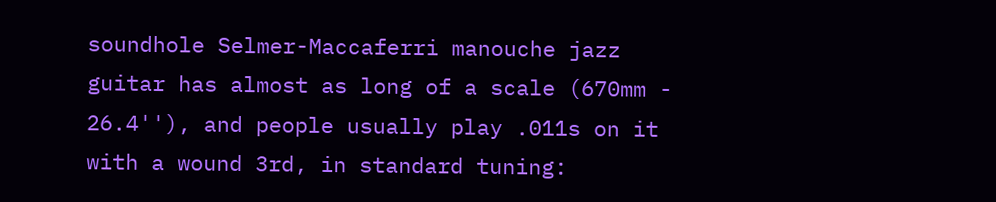soundhole Selmer-Maccaferri manouche jazz guitar has almost as long of a scale (670mm - 26.4''), and people usually play .011s on it with a wound 3rd, in standard tuning: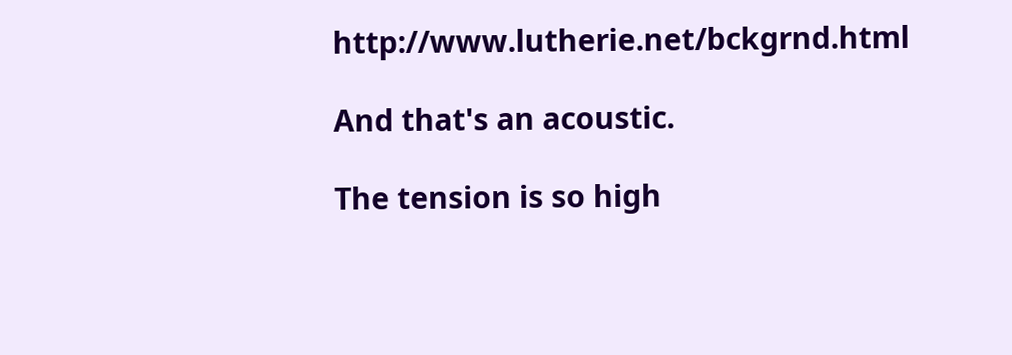http://www.lutherie.net/bckgrnd.html

And that's an acoustic.

The tension is so high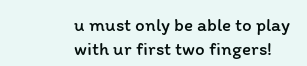u must only be able to play with ur first two fingers!